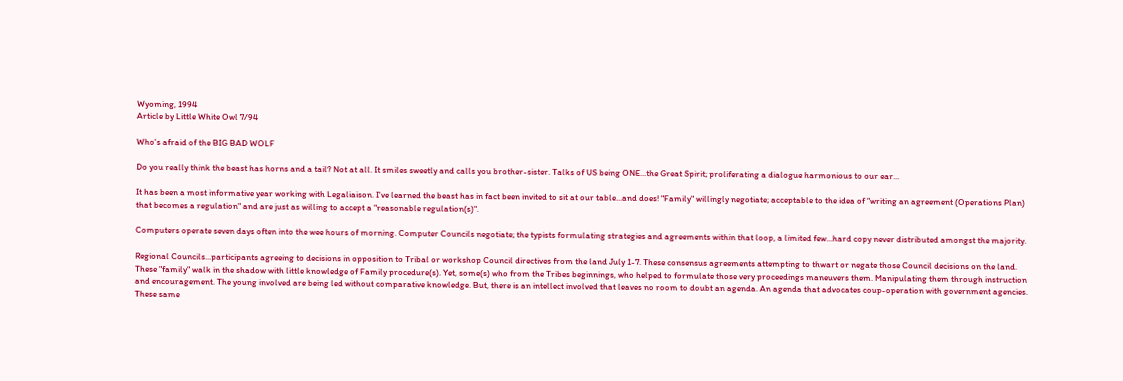Wyoming, 1994
Article by Little White Owl 7/94

Who's afraid of the BIG BAD WOLF

Do you really think the beast has horns and a tail? Not at all. It smiles sweetly and calls you brother-sister. Talks of US being ONE...the Great Spirit; proliferating a dialogue harmonious to our ear...

It has been a most informative year working with Legaliaison. I've learned the beast has in fact been invited to sit at our table...and does! "Family" willingly negotiate; acceptable to the idea of "writing an agreement (Operations Plan) that becomes a regulation" and are just as willing to accept a "reasonable regulation(s)".

Computers operate seven days often into the wee hours of morning. Computer Councils negotiate; the typists formulating strategies and agreements within that loop, a limited few...hard copy never distributed amongst the majority.

Regional Councils...participants agreeing to decisions in opposition to Tribal or workshop Council directives from the land July 1-7. These consensus agreements attempting to thwart or negate those Council decisions on the land. These "family" walk in the shadow with little knowledge of Family procedure(s). Yet, some(s) who from the Tribes beginnings, who helped to formulate those very proceedings maneuvers them. Manipulating them through instruction and encouragement. The young involved are being led without comparative knowledge. But, there is an intellect involved that leaves no room to doubt an agenda. An agenda that advocates coup-operation with government agencies. These same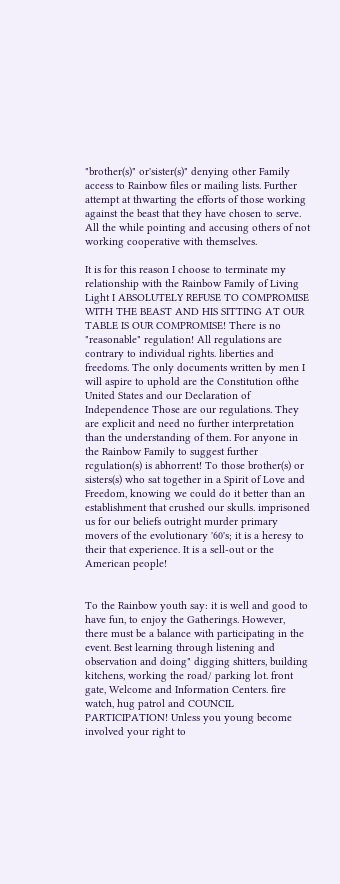"brother(s)" or'sister(s)" denying other Family access to Rainbow files or mailing lists. Further attempt at thwarting the efforts of those working against the beast that they have chosen to serve. All the while pointing and accusing others of not working cooperative with themselves.

It is for this reason I choose to terminate my relationship with the Rainbow Family of Living Light I ABSOLUTELY REFUSE TO COMPROMISE WITH THE BEAST AND HIS SITTING AT OUR TABLE IS OUR COMPROMISE! There is no "reasonable" regulation! All regulations are contrary to individual rights. liberties and freedoms. The only documents written by men I will aspire to uphold are the Constitution ofthe United States and our Declaration of Independence Those are our regulations. They are explicit and need no further interpretation than the understanding of them. For anyone in the Rainbow Family to suggest further rcgulation(s) is abhorrent! To those brother(s) or sisters(s) who sat together in a Spirit of Love and Freedom, knowing we could do it better than an establishment that crushed our skulls. imprisoned us for our beliefs outright murder primary movers of the evolutionary '60's; it is a heresy to their that experience. It is a sell-out or the American people!


To the Rainbow youth say: it is well and good to have fun, to enjoy the Gatherings. However, there must be a balance with participating in the event. Best learning through listening and observation and doing" digging shitters, building kitchens, working the road/ parking lot. front gate, Welcome and Information Centers. fire watch, hug patrol and COUNCIL PARTICIPATION! Unless you young become involved your right to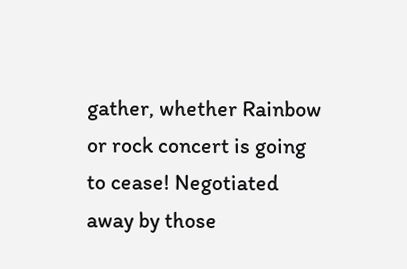gather, whether Rainbow or rock concert is going to cease! Negotiated away by those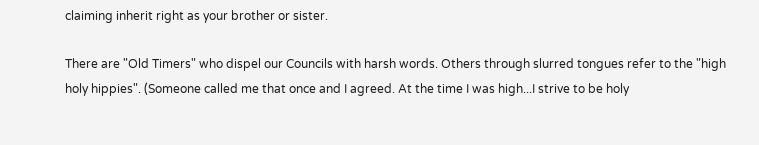claiming inherit right as your brother or sister.

There are "Old Timers" who dispel our Councils with harsh words. Others through slurred tongues refer to the "high holy hippies". (Someone called me that once and I agreed. At the time I was high...I strive to be holy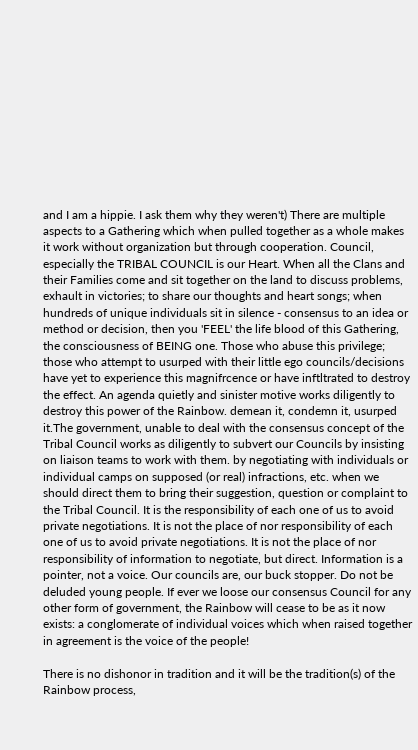and I am a hippie. I ask them why they weren't) There are multiple aspects to a Gathering which when pulled together as a whole makes it work without organization but through cooperation. Council, especially the TRIBAL COUNCIL is our Heart. When all the Clans and their Families come and sit together on the land to discuss problems, exhault in victories; to share our thoughts and heart songs; when hundreds of unique individuals sit in silence - consensus to an idea or method or decision, then you 'FEEL' the life blood of this Gathering, the consciousness of BEING one. Those who abuse this privilege; those who attempt to usurped with their little ego councils/decisions have yet to experience this magnifrcence or have inftltrated to destroy the effect. An agenda quietly and sinister motive works diligently to destroy this power of the Rainbow. demean it, condemn it, usurped it.The government, unable to deal with the consensus concept of the Tribal Council works as diligently to subvert our Councils by insisting on liaison teams to work with them. by negotiating with individuals or individual camps on supposed (or real) infractions, etc. when we should direct them to bring their suggestion, question or complaint to the Tribal Council. It is the responsibility of each one of us to avoid private negotiations. It is not the place of nor responsibility of each one of us to avoid private negotiations. It is not the place of nor responsibility of information to negotiate, but direct. Information is a pointer, not a voice. Our councils are, our buck stopper. Do not be deluded young people. If ever we loose our consensus Council for any other form of government, the Rainbow will cease to be as it now exists: a conglomerate of individual voices which when raised together in agreement is the voice of the people!

There is no dishonor in tradition and it will be the tradition(s) of the Rainbow process,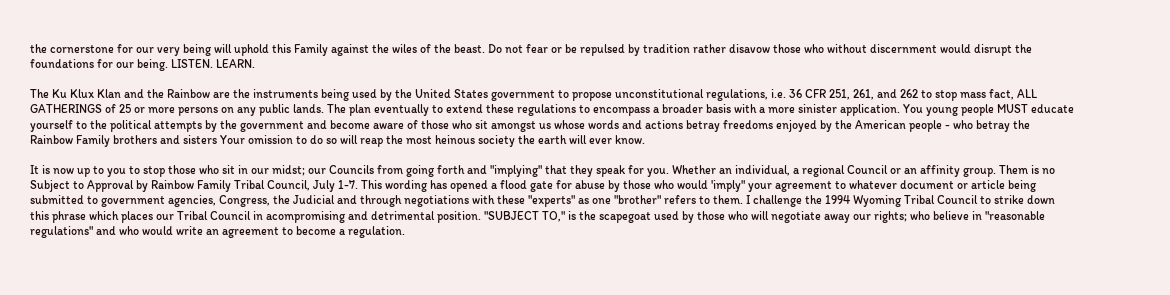the cornerstone for our very being will uphold this Family against the wiles of the beast. Do not fear or be repulsed by tradition rather disavow those who without discernment would disrupt the foundations for our being. LISTEN. LEARN.

The Ku Klux Klan and the Rainbow are the instruments being used by the United States government to propose unconstitutional regulations, i.e. 36 CFR 251, 261, and 262 to stop mass fact, ALL GATHERINGS of 25 or more persons on any public lands. The plan eventually to extend these regulations to encompass a broader basis with a more sinister application. You young people MUST educate yourself to the political attempts by the government and become aware of those who sit amongst us whose words and actions betray freedoms enjoyed by the American people - who betray the Rainbow Family brothers and sisters Your omission to do so will reap the most heinous society the earth will ever know.

It is now up to you to stop those who sit in our midst; our Councils from going forth and "implying" that they speak for you. Whether an individual, a regional Council or an affinity group. Them is no Subject to Approval by Rainbow Family Tribal Council, July 1-7. This wording has opened a flood gate for abuse by those who would 'imply" your agreement to whatever document or article being submitted to government agencies, Congress, the Judicial and through negotiations with these "experts" as one "brother" refers to them. I challenge the 1994 Wyoming Tribal Council to strike down this phrase which places our Tribal Council in acompromising and detrimental position. "SUBJECT TO," is the scapegoat used by those who will negotiate away our rights; who believe in "reasonable regulations" and who would write an agreement to become a regulation.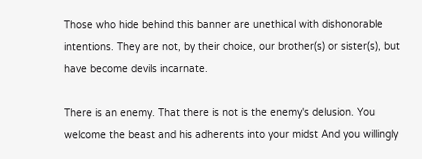Those who hide behind this banner are unethical with dishonorable intentions. They are not, by their choice, our brother(s) or sister(s), but have become devils incarnate.

There is an enemy. That there is not is the enemy's delusion. You welcome the beast and his adherents into your midst And you willingly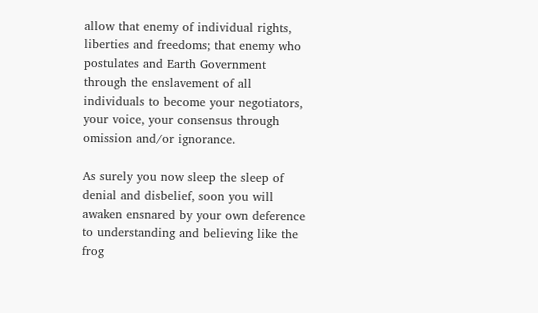allow that enemy of individual rights, liberties and freedoms; that enemy who postulates and Earth Government through the enslavement of all individuals to become your negotiators, your voice, your consensus through omission and/or ignorance.

As surely you now sleep the sleep of denial and disbelief, soon you will awaken ensnared by your own deference to understanding and believing like the frog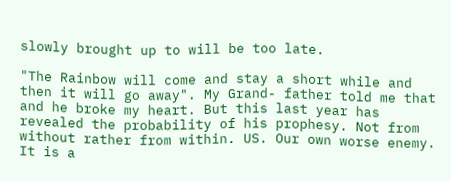slowly brought up to will be too late.

"The Rainbow will come and stay a short while and then it will go away". My Grand- father told me that and he broke my heart. But this last year has revealed the probability of his prophesy. Not from without rather from within. US. Our own worse enemy. It is a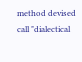method devised call "dialectical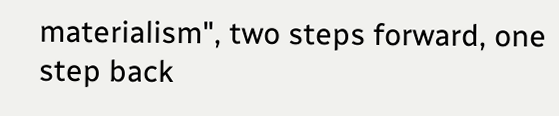materialism", two steps forward, one step back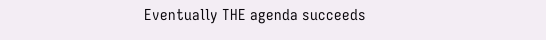Eventually THE agenda succeeds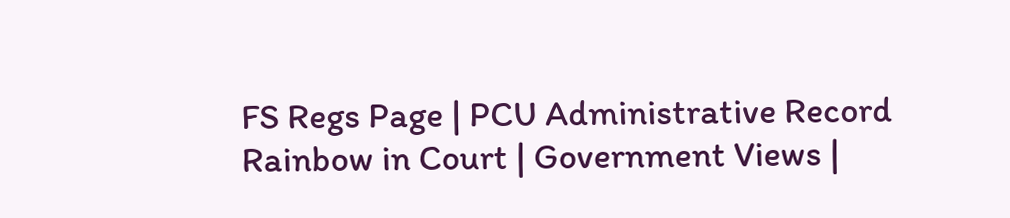FS Regs Page | PCU Administrative Record
Rainbow in Court | Government Views |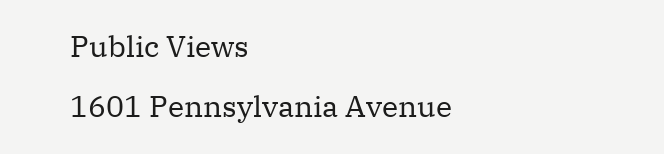Public Views
1601 Pennsylvania Avenue